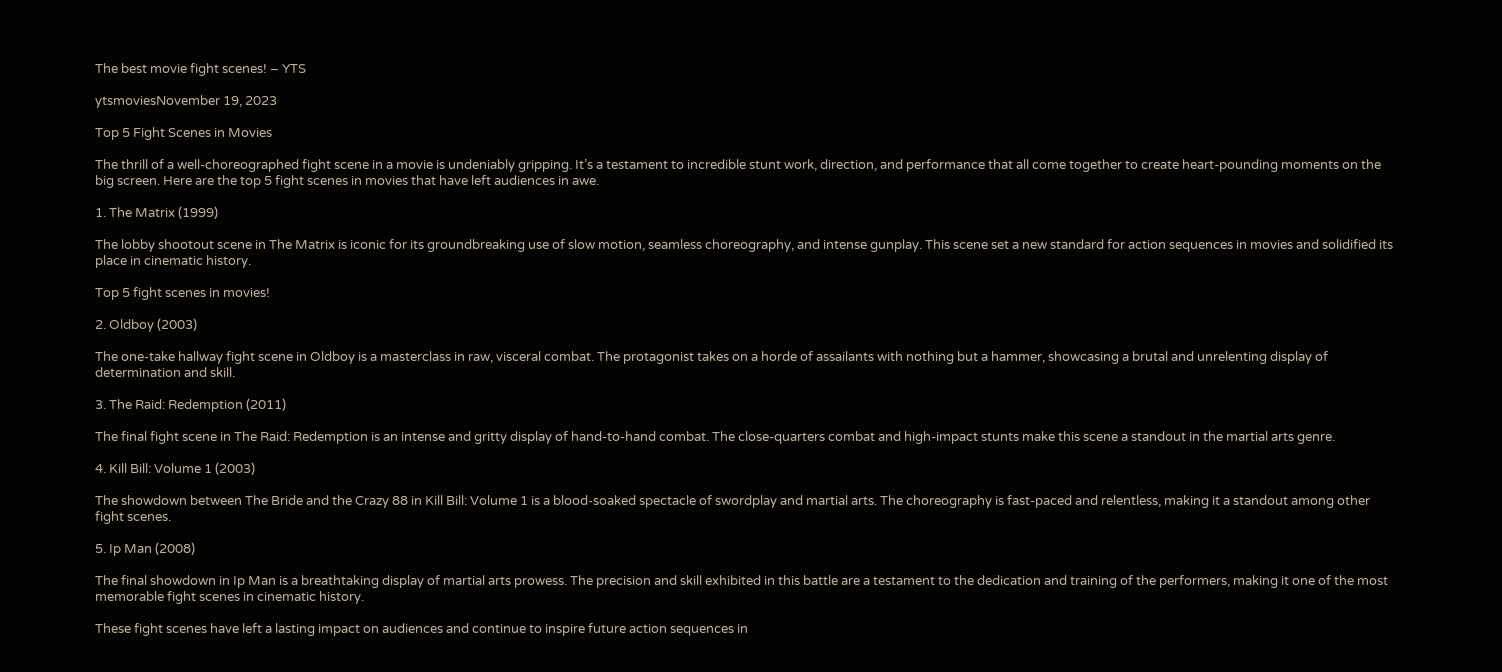The best movie fight scenes! – YTS

ytsmoviesNovember 19, 2023

Top 5 Fight Scenes in Movies

The thrill of a well-choreographed fight scene in a movie is undeniably gripping. It’s a testament to incredible stunt work, direction, and performance that all come together to create heart-pounding moments on the big screen. Here are the top 5 fight scenes in movies that have left audiences in awe.

1. The Matrix (1999)

The lobby shootout scene in The Matrix is iconic for its groundbreaking use of slow motion, seamless choreography, and intense gunplay. This scene set a new standard for action sequences in movies and solidified its place in cinematic history.

Top 5 fight scenes in movies!

2. Oldboy (2003)

The one-take hallway fight scene in Oldboy is a masterclass in raw, visceral combat. The protagonist takes on a horde of assailants with nothing but a hammer, showcasing a brutal and unrelenting display of determination and skill.

3. The Raid: Redemption (2011)

The final fight scene in The Raid: Redemption is an intense and gritty display of hand-to-hand combat. The close-quarters combat and high-impact stunts make this scene a standout in the martial arts genre.

4. Kill Bill: Volume 1 (2003)

The showdown between The Bride and the Crazy 88 in Kill Bill: Volume 1 is a blood-soaked spectacle of swordplay and martial arts. The choreography is fast-paced and relentless, making it a standout among other fight scenes.

5. Ip Man (2008)

The final showdown in Ip Man is a breathtaking display of martial arts prowess. The precision and skill exhibited in this battle are a testament to the dedication and training of the performers, making it one of the most memorable fight scenes in cinematic history.

These fight scenes have left a lasting impact on audiences and continue to inspire future action sequences in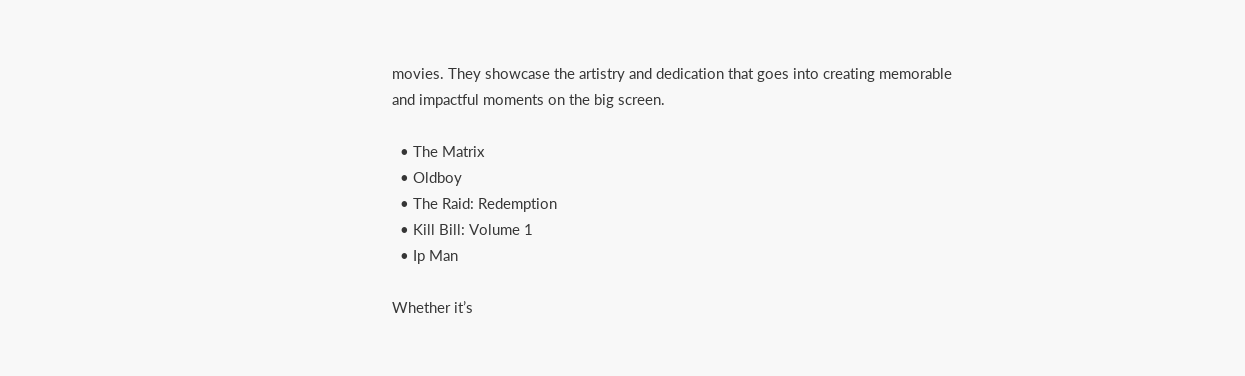movies. They showcase the artistry and dedication that goes into creating memorable and impactful moments on the big screen.

  • The Matrix
  • Oldboy
  • The Raid: Redemption
  • Kill Bill: Volume 1
  • Ip Man

Whether it’s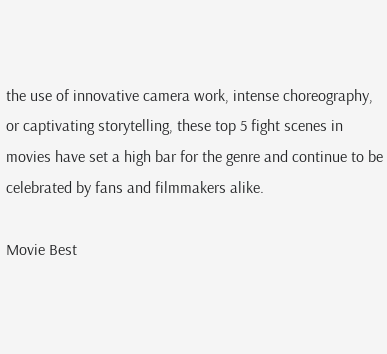the use of innovative camera work, intense choreography, or captivating storytelling, these top 5 fight scenes in movies have set a high bar for the genre and continue to be celebrated by fans and filmmakers alike.

Movie Best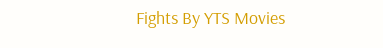Fights By YTS Movies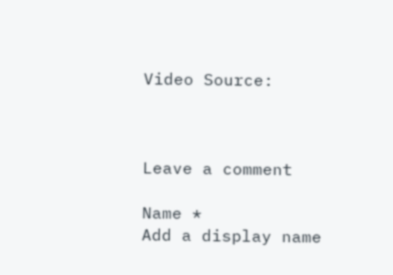Video Source:



Leave a comment

Name *
Add a display name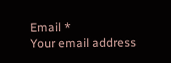Email *
Your email address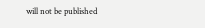will not be published